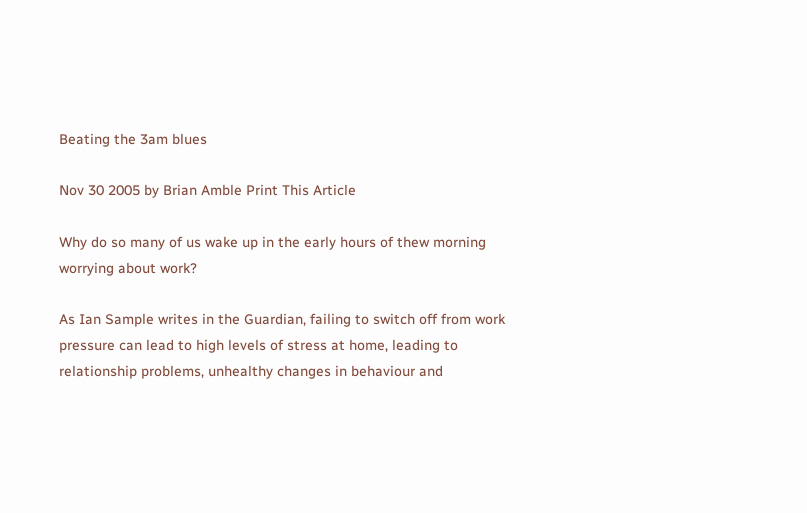Beating the 3am blues

Nov 30 2005 by Brian Amble Print This Article

Why do so many of us wake up in the early hours of thew morning worrying about work?

As Ian Sample writes in the Guardian, failing to switch off from work pressure can lead to high levels of stress at home, leading to relationship problems, unhealthy changes in behaviour and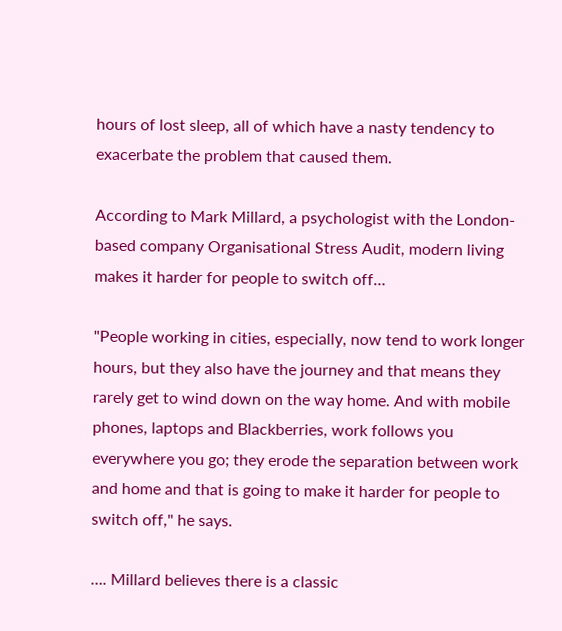hours of lost sleep, all of which have a nasty tendency to exacerbate the problem that caused them.

According to Mark Millard, a psychologist with the London-based company Organisational Stress Audit, modern living makes it harder for people to switch off…

"People working in cities, especially, now tend to work longer hours, but they also have the journey and that means they rarely get to wind down on the way home. And with mobile phones, laptops and Blackberries, work follows you everywhere you go; they erode the separation between work and home and that is going to make it harder for people to switch off," he says.

…. Millard believes there is a classic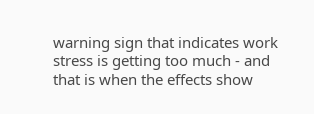warning sign that indicates work stress is getting too much - and that is when the effects show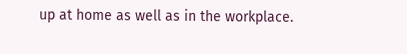up at home as well as in the workplace.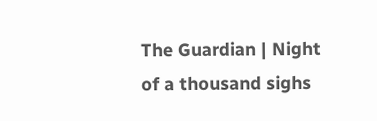The Guardian | Night of a thousand sighs